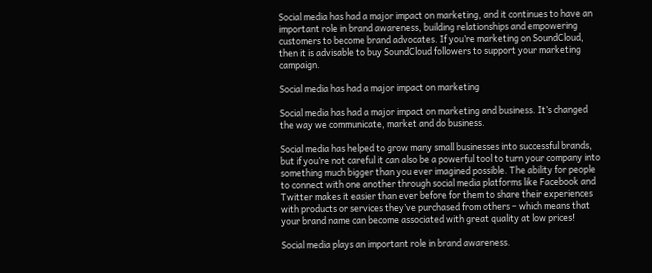Social media has had a major impact on marketing, and it continues to have an important role in brand awareness, building relationships and empowering customers to become brand advocates. If you’re marketing on SoundCloud, then it is advisable to buy SoundCloud followers to support your marketing campaign.

Social media has had a major impact on marketing

Social media has had a major impact on marketing and business. It’s changed the way we communicate, market and do business.

Social media has helped to grow many small businesses into successful brands, but if you’re not careful it can also be a powerful tool to turn your company into something much bigger than you ever imagined possible. The ability for people to connect with one another through social media platforms like Facebook and Twitter makes it easier than ever before for them to share their experiences with products or services they’ve purchased from others – which means that your brand name can become associated with great quality at low prices!

Social media plays an important role in brand awareness.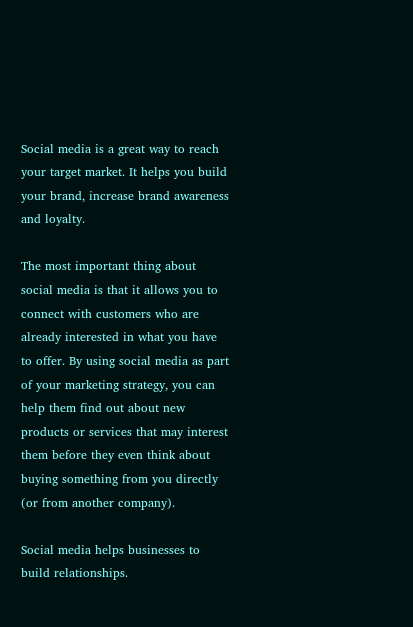Social media is a great way to reach your target market. It helps you build your brand, increase brand awareness and loyalty.

The most important thing about social media is that it allows you to connect with customers who are already interested in what you have to offer. By using social media as part of your marketing strategy, you can help them find out about new products or services that may interest them before they even think about buying something from you directly (or from another company).

Social media helps businesses to build relationships.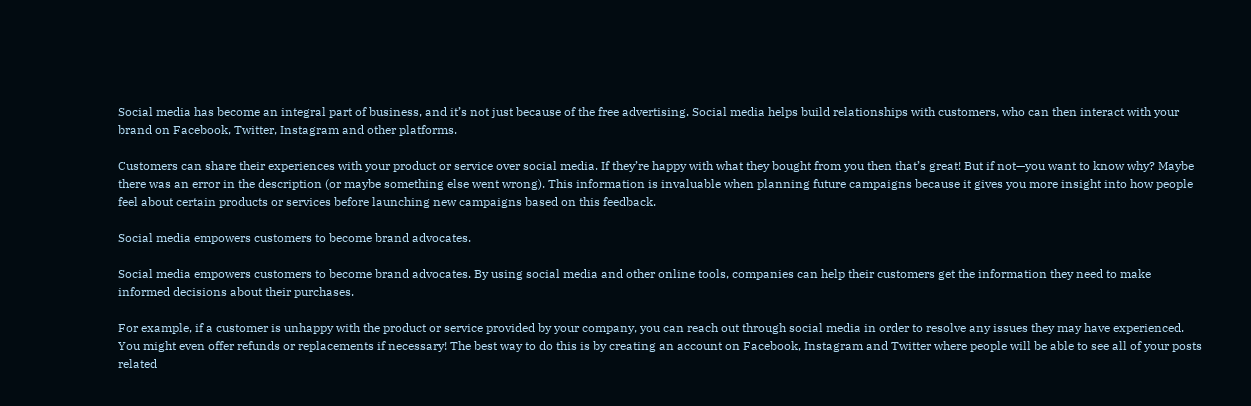Social media has become an integral part of business, and it’s not just because of the free advertising. Social media helps build relationships with customers, who can then interact with your brand on Facebook, Twitter, Instagram and other platforms.

Customers can share their experiences with your product or service over social media. If they’re happy with what they bought from you then that’s great! But if not—you want to know why? Maybe there was an error in the description (or maybe something else went wrong). This information is invaluable when planning future campaigns because it gives you more insight into how people feel about certain products or services before launching new campaigns based on this feedback.

Social media empowers customers to become brand advocates.

Social media empowers customers to become brand advocates. By using social media and other online tools, companies can help their customers get the information they need to make informed decisions about their purchases.

For example, if a customer is unhappy with the product or service provided by your company, you can reach out through social media in order to resolve any issues they may have experienced. You might even offer refunds or replacements if necessary! The best way to do this is by creating an account on Facebook, Instagram and Twitter where people will be able to see all of your posts related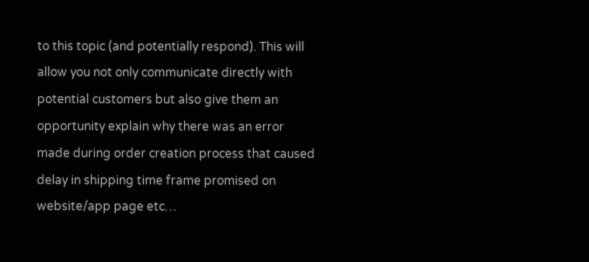to this topic (and potentially respond). This will allow you not only communicate directly with potential customers but also give them an opportunity explain why there was an error made during order creation process that caused delay in shipping time frame promised on website/app page etc…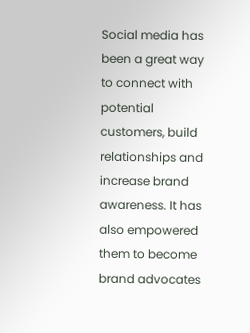Social media has been a great way to connect with potential customers, build relationships and increase brand awareness. It has also empowered them to become brand advocates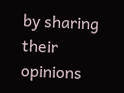by sharing their opinions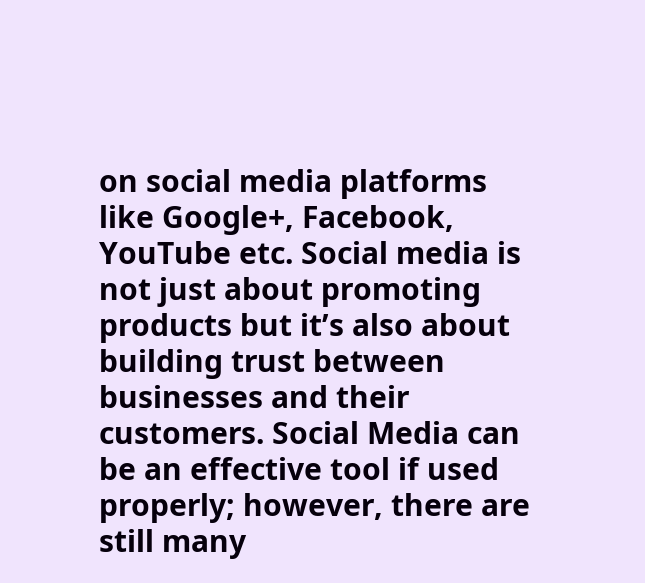on social media platforms like Google+, Facebook, YouTube etc. Social media is not just about promoting products but it’s also about building trust between businesses and their customers. Social Media can be an effective tool if used properly; however, there are still many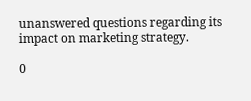unanswered questions regarding its impact on marketing strategy.

0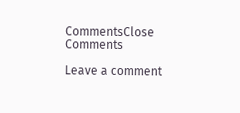CommentsClose Comments

Leave a comment